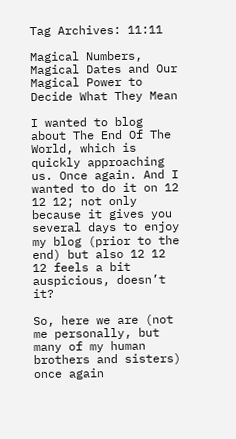Tag Archives: 11:11

Magical Numbers, Magical Dates and Our Magical Power to Decide What They Mean

I wanted to blog about The End Of The World, which is quickly approaching us. Once again. And I wanted to do it on 12 12 12; not only because it gives you several days to enjoy my blog (prior to the end) but also 12 12 12 feels a bit auspicious, doesn’t it?

So, here we are (not me personally, but many of my human brothers and sisters) once again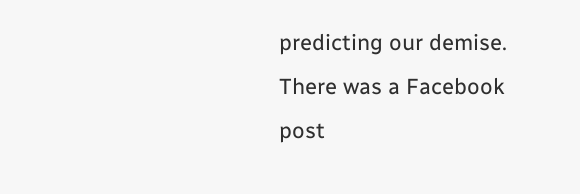predicting our demise. There was a Facebook post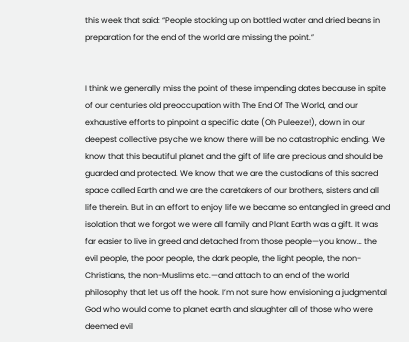this week that said: “People stocking up on bottled water and dried beans in preparation for the end of the world are missing the point.”


I think we generally miss the point of these impending dates because in spite of our centuries old preoccupation with The End Of The World, and our exhaustive efforts to pinpoint a specific date (Oh Puleeze!), down in our deepest collective psyche we know there will be no catastrophic ending. We know that this beautiful planet and the gift of life are precious and should be guarded and protected. We know that we are the custodians of this sacred space called Earth and we are the caretakers of our brothers, sisters and all life therein. But in an effort to enjoy life we became so entangled in greed and isolation that we forgot we were all family and Plant Earth was a gift. It was far easier to live in greed and detached from those people—you know… the evil people, the poor people, the dark people, the light people, the non-Christians, the non-Muslims etc.—and attach to an end of the world philosophy that let us off the hook. I’m not sure how envisioning a judgmental God who would come to planet earth and slaughter all of those who were deemed evil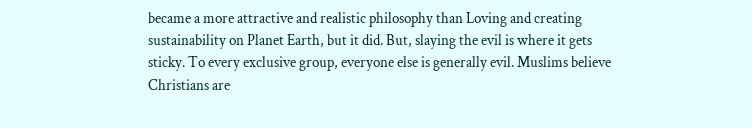became a more attractive and realistic philosophy than Loving and creating sustainability on Planet Earth, but it did. But, slaying the evil is where it gets sticky. To every exclusive group, everyone else is generally evil. Muslims believe Christians are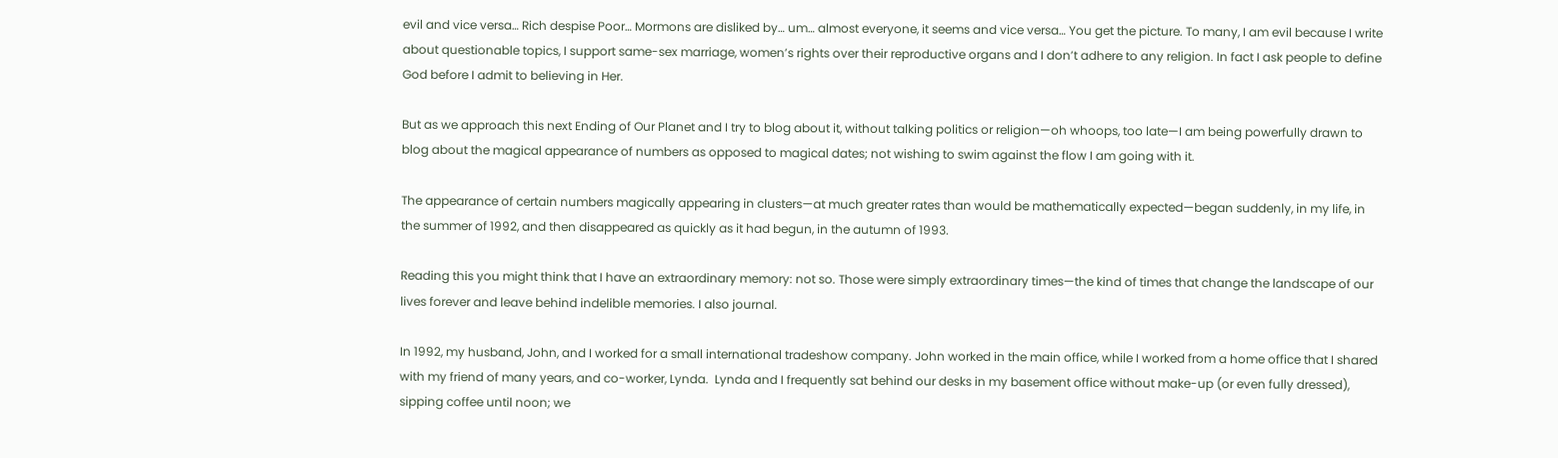evil and vice versa… Rich despise Poor… Mormons are disliked by… um… almost everyone, it seems and vice versa… You get the picture. To many, I am evil because I write about questionable topics, I support same-sex marriage, women’s rights over their reproductive organs and I don’t adhere to any religion. In fact I ask people to define God before I admit to believing in Her.

But as we approach this next Ending of Our Planet and I try to blog about it, without talking politics or religion—oh whoops, too late—I am being powerfully drawn to blog about the magical appearance of numbers as opposed to magical dates; not wishing to swim against the flow I am going with it.

The appearance of certain numbers magically appearing in clusters—at much greater rates than would be mathematically expected—began suddenly, in my life, in the summer of 1992, and then disappeared as quickly as it had begun, in the autumn of 1993.

Reading this you might think that I have an extraordinary memory: not so. Those were simply extraordinary times—the kind of times that change the landscape of our lives forever and leave behind indelible memories. I also journal.

In 1992, my husband, John, and I worked for a small international tradeshow company. John worked in the main office, while I worked from a home office that I shared with my friend of many years, and co-worker, Lynda.  Lynda and I frequently sat behind our desks in my basement office without make-up (or even fully dressed), sipping coffee until noon; we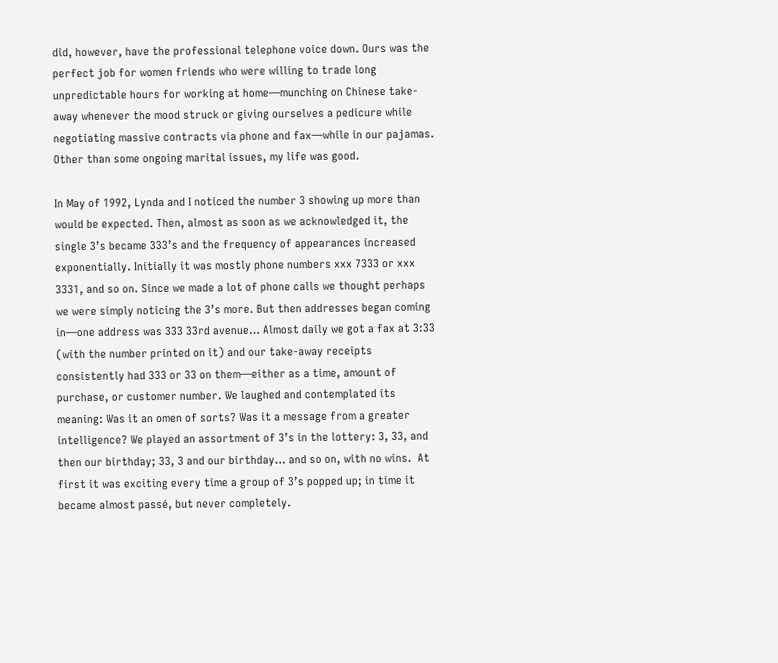did, however, have the professional telephone voice down. Ours was the perfect job for women friends who were willing to trade long unpredictable hours for working at home—munching on Chinese take-away whenever the mood struck or giving ourselves a pedicure while negotiating massive contracts via phone and fax—while in our pajamas. Other than some ongoing marital issues, my life was good.

In May of 1992, Lynda and I noticed the number 3 showing up more than would be expected. Then, almost as soon as we acknowledged it, the single 3’s became 333’s and the frequency of appearances increased exponentially. Initially it was mostly phone numbers xxx 7333 or xxx 3331, and so on. Since we made a lot of phone calls we thought perhaps we were simply noticing the 3’s more. But then addresses began coming in—one address was 333 33rd avenue… Almost daily we got a fax at 3:33 (with the number printed on it) and our take-away receipts consistently had 333 or 33 on them—either as a time, amount of purchase, or customer number. We laughed and contemplated its meaning: Was it an omen of sorts? Was it a message from a greater intelligence? We played an assortment of 3’s in the lottery: 3, 33, and then our birthday; 33, 3 and our birthday… and so on, with no wins.  At first it was exciting every time a group of 3’s popped up; in time it became almost passé, but never completely.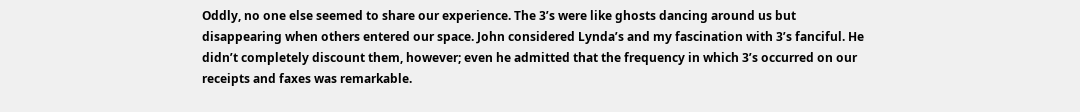Oddly, no one else seemed to share our experience. The 3’s were like ghosts dancing around us but disappearing when others entered our space. John considered Lynda’s and my fascination with 3’s fanciful. He didn’t completely discount them, however; even he admitted that the frequency in which 3’s occurred on our receipts and faxes was remarkable.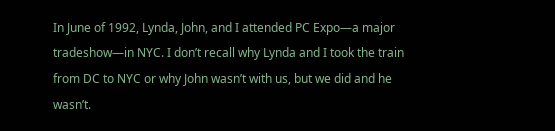In June of 1992, Lynda, John, and I attended PC Expo—a major tradeshow—in NYC. I don’t recall why Lynda and I took the train from DC to NYC or why John wasn’t with us, but we did and he wasn’t.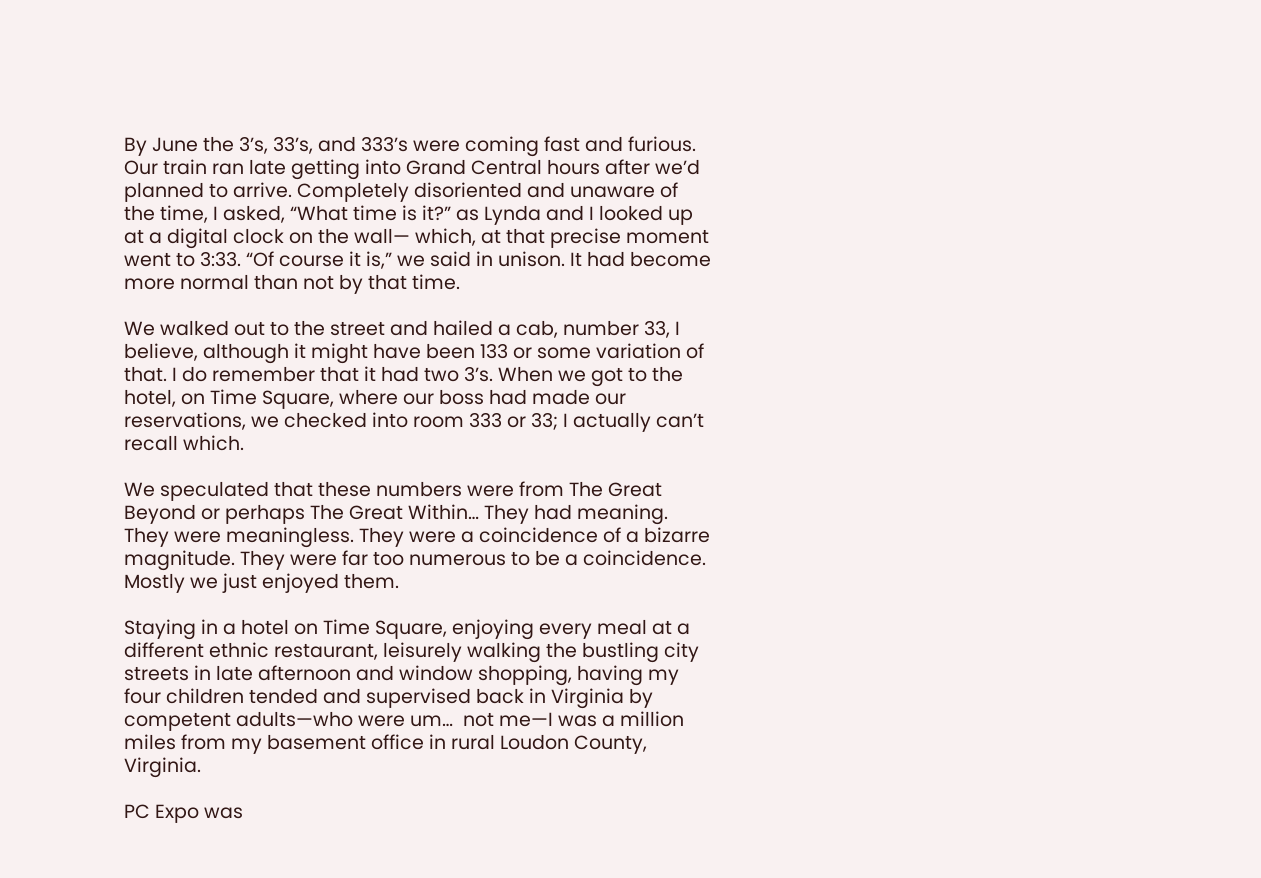By June the 3’s, 33’s, and 333’s were coming fast and furious. Our train ran late getting into Grand Central hours after we’d planned to arrive. Completely disoriented and unaware of the time, I asked, “What time is it?” as Lynda and I looked up at a digital clock on the wall— which, at that precise moment went to 3:33. “Of course it is,” we said in unison. It had become more normal than not by that time.

We walked out to the street and hailed a cab, number 33, I believe, although it might have been 133 or some variation of that. I do remember that it had two 3’s. When we got to the hotel, on Time Square, where our boss had made our reservations, we checked into room 333 or 33; I actually can’t recall which.

We speculated that these numbers were from The Great Beyond or perhaps The Great Within… They had meaning. They were meaningless. They were a coincidence of a bizarre magnitude. They were far too numerous to be a coincidence. Mostly we just enjoyed them.

Staying in a hotel on Time Square, enjoying every meal at a different ethnic restaurant, leisurely walking the bustling city streets in late afternoon and window shopping, having my four children tended and supervised back in Virginia by competent adults—who were um…  not me—I was a million miles from my basement office in rural Loudon County, Virginia.

PC Expo was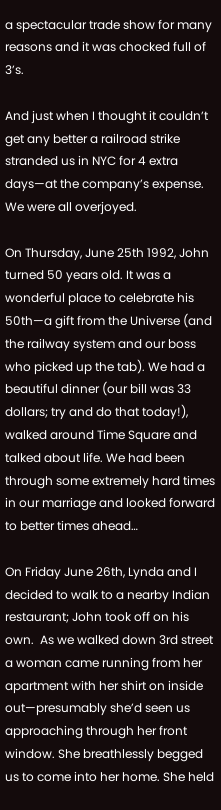a spectacular trade show for many reasons and it was chocked full of 3’s.

And just when I thought it couldn’t get any better a railroad strike stranded us in NYC for 4 extra days—at the company’s expense. We were all overjoyed.

On Thursday, June 25th 1992, John turned 50 years old. It was a wonderful place to celebrate his 50th—a gift from the Universe (and the railway system and our boss who picked up the tab). We had a beautiful dinner (our bill was 33 dollars; try and do that today!), walked around Time Square and talked about life. We had been through some extremely hard times in our marriage and looked forward to better times ahead…

On Friday June 26th, Lynda and I decided to walk to a nearby Indian restaurant; John took off on his own.  As we walked down 3rd street a woman came running from her apartment with her shirt on inside out—presumably she’d seen us approaching through her front window. She breathlessly begged us to come into her home. She held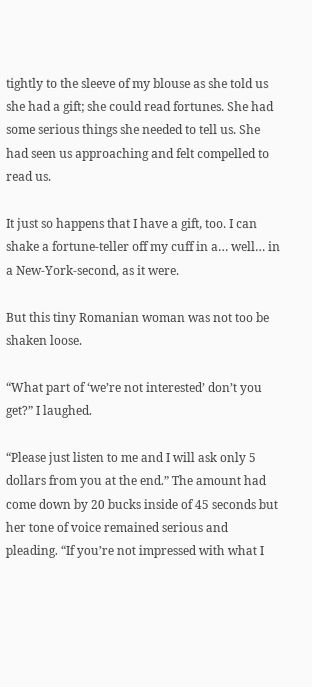tightly to the sleeve of my blouse as she told us she had a gift; she could read fortunes. She had some serious things she needed to tell us. She had seen us approaching and felt compelled to read us.

It just so happens that I have a gift, too. I can shake a fortune-teller off my cuff in a… well… in a New-York-second, as it were.

But this tiny Romanian woman was not too be shaken loose.

“What part of ‘we’re not interested’ don’t you get?” I laughed.

“Please just listen to me and I will ask only 5 dollars from you at the end.” The amount had come down by 20 bucks inside of 45 seconds but her tone of voice remained serious and pleading. “If you’re not impressed with what I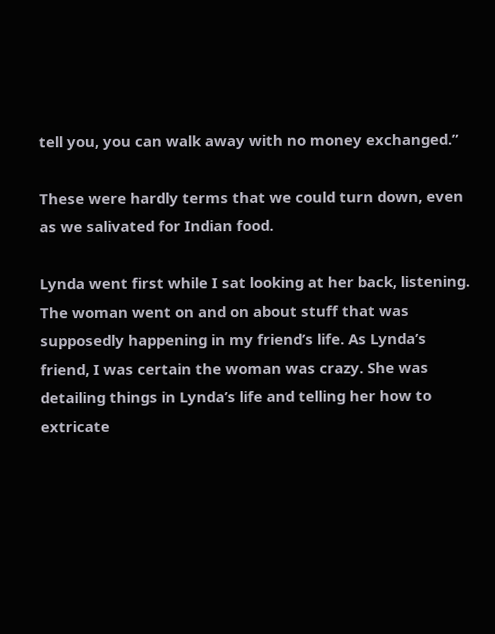tell you, you can walk away with no money exchanged.”

These were hardly terms that we could turn down, even as we salivated for Indian food.

Lynda went first while I sat looking at her back, listening. The woman went on and on about stuff that was supposedly happening in my friend’s life. As Lynda’s friend, I was certain the woman was crazy. She was detailing things in Lynda’s life and telling her how to extricate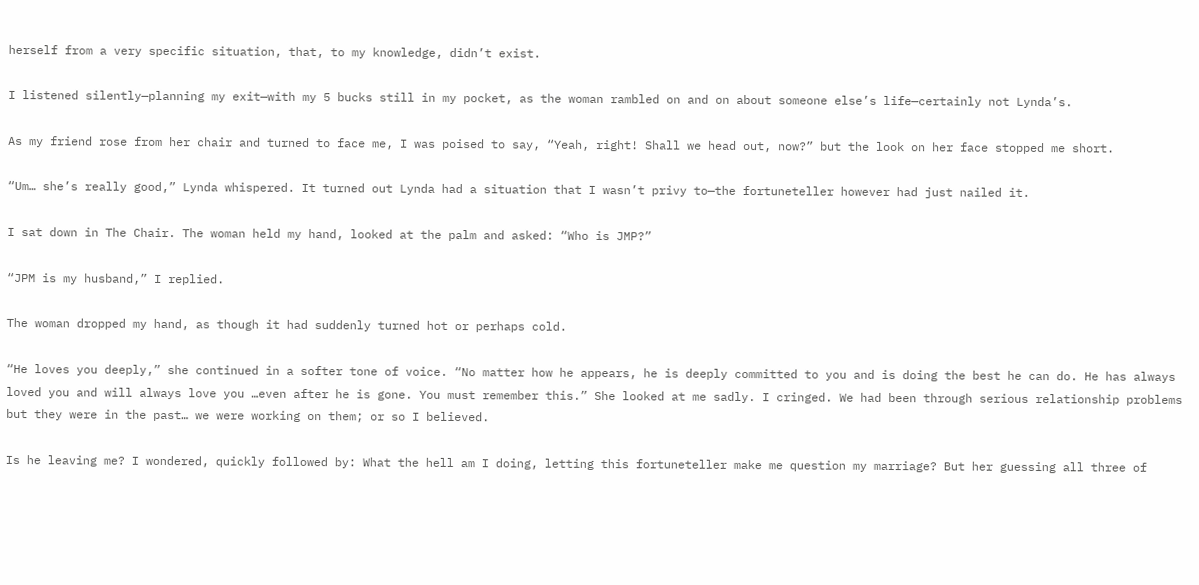herself from a very specific situation, that, to my knowledge, didn’t exist.

I listened silently—planning my exit—with my 5 bucks still in my pocket, as the woman rambled on and on about someone else’s life—certainly not Lynda’s.

As my friend rose from her chair and turned to face me, I was poised to say, “Yeah, right! Shall we head out, now?” but the look on her face stopped me short.

“Um… she’s really good,” Lynda whispered. It turned out Lynda had a situation that I wasn’t privy to—the fortuneteller however had just nailed it.

I sat down in The Chair. The woman held my hand, looked at the palm and asked: “Who is JMP?”

“JPM is my husband,” I replied.

The woman dropped my hand, as though it had suddenly turned hot or perhaps cold.

“He loves you deeply,” she continued in a softer tone of voice. “No matter how he appears, he is deeply committed to you and is doing the best he can do. He has always loved you and will always love you …even after he is gone. You must remember this.” She looked at me sadly. I cringed. We had been through serious relationship problems but they were in the past… we were working on them; or so I believed.

Is he leaving me? I wondered, quickly followed by: What the hell am I doing, letting this fortuneteller make me question my marriage? But her guessing all three of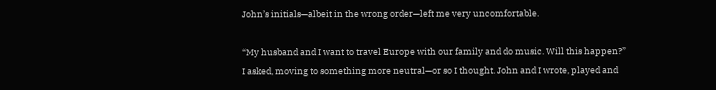John’s initials—albeit in the wrong order—left me very uncomfortable.

“My husband and I want to travel Europe with our family and do music. Will this happen?” I asked, moving to something more neutral—or so I thought. John and I wrote, played and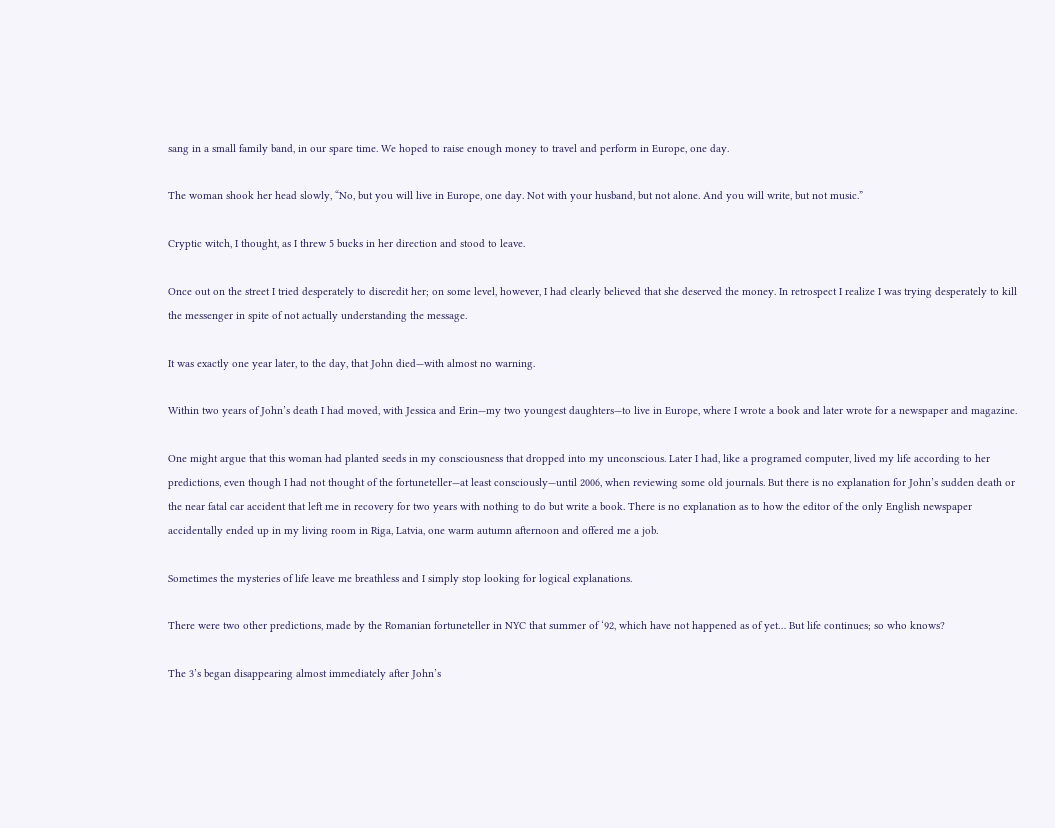sang in a small family band, in our spare time. We hoped to raise enough money to travel and perform in Europe, one day.

The woman shook her head slowly, “No, but you will live in Europe, one day. Not with your husband, but not alone. And you will write, but not music.”

Cryptic witch, I thought, as I threw 5 bucks in her direction and stood to leave.

Once out on the street I tried desperately to discredit her; on some level, however, I had clearly believed that she deserved the money. In retrospect I realize I was trying desperately to kill the messenger in spite of not actually understanding the message.

It was exactly one year later, to the day, that John died—with almost no warning.

Within two years of John’s death I had moved, with Jessica and Erin—my two youngest daughters—to live in Europe, where I wrote a book and later wrote for a newspaper and magazine.

One might argue that this woman had planted seeds in my consciousness that dropped into my unconscious. Later I had, like a programed computer, lived my life according to her predictions, even though I had not thought of the fortuneteller—at least consciously—until 2006, when reviewing some old journals. But there is no explanation for John’s sudden death or the near fatal car accident that left me in recovery for two years with nothing to do but write a book. There is no explanation as to how the editor of the only English newspaper accidentally ended up in my living room in Riga, Latvia, one warm autumn afternoon and offered me a job.

Sometimes the mysteries of life leave me breathless and I simply stop looking for logical explanations.

There were two other predictions, made by the Romanian fortuneteller in NYC that summer of ‘92, which have not happened as of yet… But life continues; so who knows?

The 3’s began disappearing almost immediately after John’s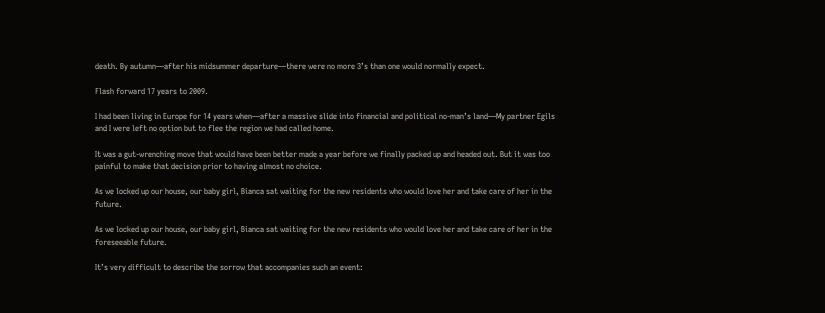death. By autumn—after his midsummer departure—there were no more 3’s than one would normally expect.

Flash forward 17 years to 2009.

I had been living in Europe for 14 years when—after a massive slide into financial and political no-man’s land—My partner Egils and I were left no option but to flee the region we had called home.

It was a gut-wrenching move that would have been better made a year before we finally packed up and headed out. But it was too painful to make that decision prior to having almost no choice.

As we locked up our house, our baby girl, Bianca sat waiting for the new residents who would love her and take care of her in the future.

As we locked up our house, our baby girl, Bianca sat waiting for the new residents who would love her and take care of her in the foreseeable future.

It’s very difficult to describe the sorrow that accompanies such an event: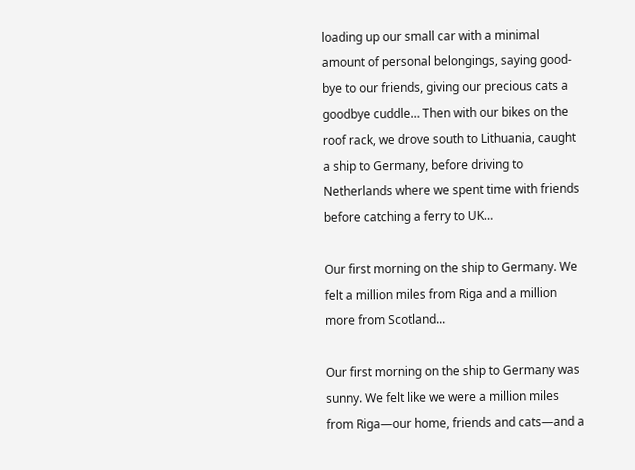loading up our small car with a minimal amount of personal belongings, saying good-bye to our friends, giving our precious cats a goodbye cuddle… Then with our bikes on the roof rack, we drove south to Lithuania, caught a ship to Germany, before driving to Netherlands where we spent time with friends before catching a ferry to UK…

Our first morning on the ship to Germany. We felt a million miles from Riga and a million more from Scotland...

Our first morning on the ship to Germany was sunny. We felt like we were a million miles from Riga—our home, friends and cats—and a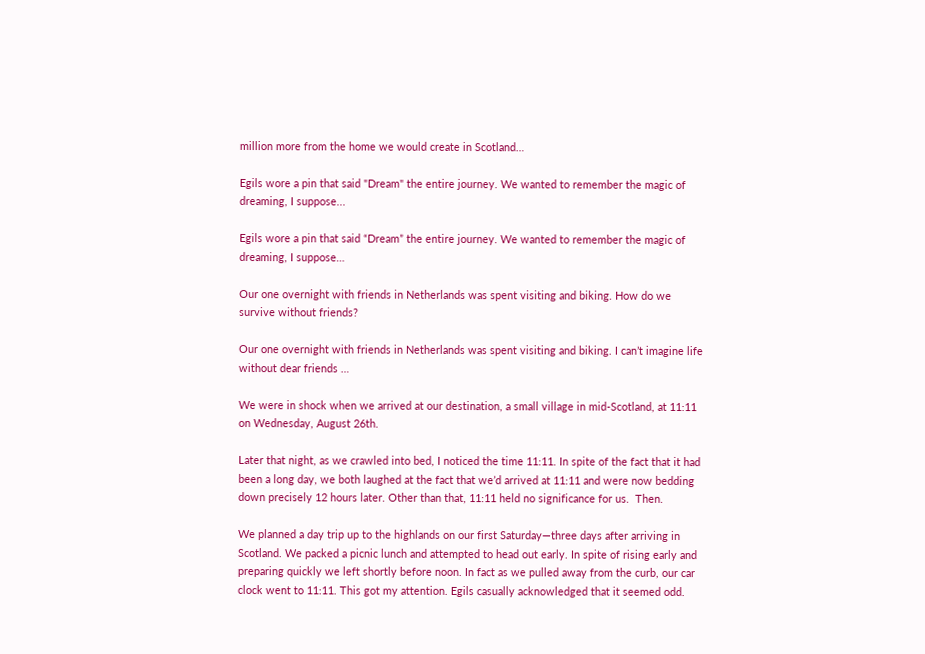million more from the home we would create in Scotland…

Egils wore a pin that said "Dream" the entire journey. We wanted to remember the magic of dreaming, I suppose...

Egils wore a pin that said “Dream” the entire journey. We wanted to remember the magic of dreaming, I suppose…

Our one overnight with friends in Netherlands was spent visiting and biking. How do we survive without friends?

Our one overnight with friends in Netherlands was spent visiting and biking. I can’t imagine life without dear friends …

We were in shock when we arrived at our destination, a small village in mid-Scotland, at 11:11 on Wednesday, August 26th.

Later that night, as we crawled into bed, I noticed the time 11:11. In spite of the fact that it had been a long day, we both laughed at the fact that we’d arrived at 11:11 and were now bedding down precisely 12 hours later. Other than that, 11:11 held no significance for us.  Then.

We planned a day trip up to the highlands on our first Saturday—three days after arriving in Scotland. We packed a picnic lunch and attempted to head out early. In spite of rising early and preparing quickly we left shortly before noon. In fact as we pulled away from the curb, our car clock went to 11:11. This got my attention. Egils casually acknowledged that it seemed odd.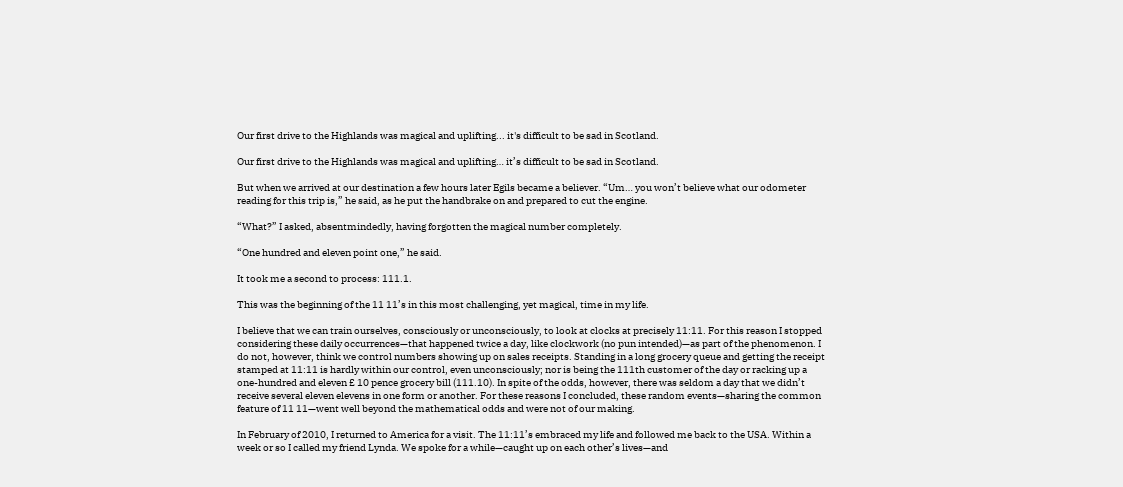Our first drive to the Highlands was magical and uplifting... it's difficult to be sad in Scotland.

Our first drive to the Highlands was magical and uplifting… it’s difficult to be sad in Scotland.

But when we arrived at our destination a few hours later Egils became a believer. “Um… you won’t believe what our odometer reading for this trip is,” he said, as he put the handbrake on and prepared to cut the engine.

“What?” I asked, absentmindedly, having forgotten the magical number completely.

“One hundred and eleven point one,” he said.

It took me a second to process: 111.1.

This was the beginning of the 11 11’s in this most challenging, yet magical, time in my life.

I believe that we can train ourselves, consciously or unconsciously, to look at clocks at precisely 11:11. For this reason I stopped considering these daily occurrences—that happened twice a day, like clockwork (no pun intended)—as part of the phenomenon. I do not, however, think we control numbers showing up on sales receipts. Standing in a long grocery queue and getting the receipt stamped at 11:11 is hardly within our control, even unconsciously; nor is being the 111th customer of the day or racking up a one-hundred and eleven £ 10 pence grocery bill (111.10). In spite of the odds, however, there was seldom a day that we didn’t receive several eleven elevens in one form or another. For these reasons I concluded, these random events—sharing the common feature of 11 11—went well beyond the mathematical odds and were not of our making.

In February of 2010, I returned to America for a visit. The 11:11’s embraced my life and followed me back to the USA. Within a week or so I called my friend Lynda. We spoke for a while—caught up on each other’s lives—and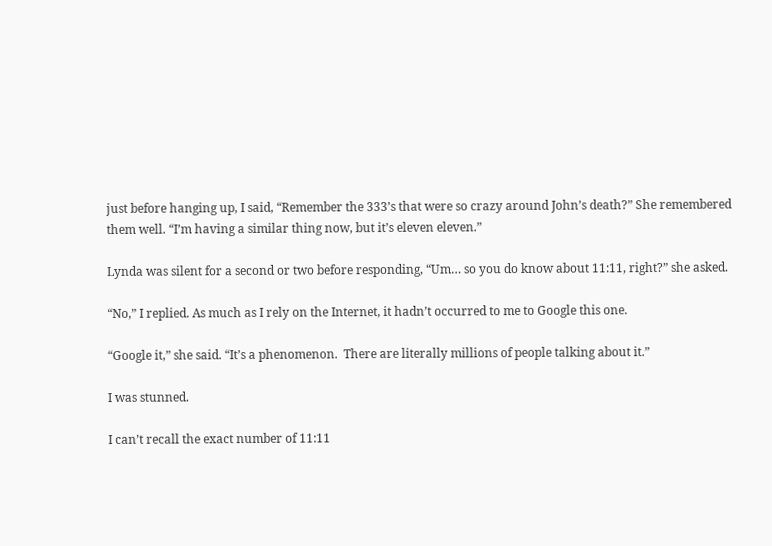just before hanging up, I said, “Remember the 333’s that were so crazy around John’s death?” She remembered them well. “I’m having a similar thing now, but it’s eleven eleven.”

Lynda was silent for a second or two before responding, “Um… so you do know about 11:11, right?” she asked.

“No,” I replied. As much as I rely on the Internet, it hadn’t occurred to me to Google this one.

“Google it,” she said. “It’s a phenomenon.  There are literally millions of people talking about it.”

I was stunned.

I can’t recall the exact number of 11:11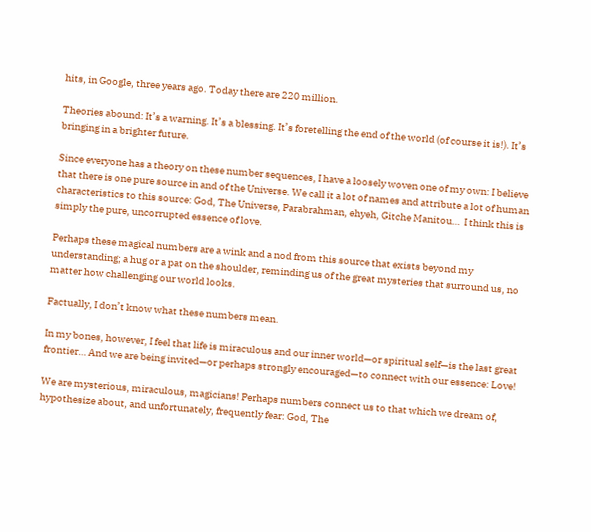hits, in Google, three years ago. Today there are 220 million.

Theories abound: It’s a warning. It’s a blessing. It’s foretelling the end of the world (of course it is!). It’s bringing in a brighter future.

Since everyone has a theory on these number sequences, I have a loosely woven one of my own: I believe that there is one pure source in and of the Universe. We call it a lot of names and attribute a lot of human characteristics to this source: God, The Universe, Parabrahman, ehyeh, Gitche Manitou…  I think this is simply the pure, uncorrupted essence of love.

Perhaps these magical numbers are a wink and a nod from this source that exists beyond my understanding; a hug or a pat on the shoulder, reminding us of the great mysteries that surround us, no matter how challenging our world looks.

Factually, I don’t know what these numbers mean.

In my bones, however, I feel that life is miraculous and our inner world—or spiritual self—is the last great frontier… And we are being invited—or perhaps strongly encouraged—to connect with our essence: Love!

We are mysterious, miraculous, magicians! Perhaps numbers connect us to that which we dream of, hypothesize about, and unfortunately, frequently fear: God, The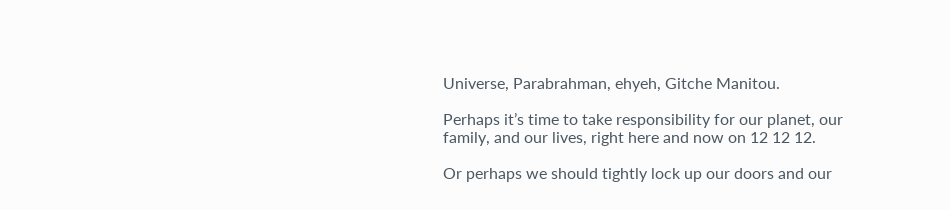Universe, Parabrahman, ehyeh, Gitche Manitou.

Perhaps it’s time to take responsibility for our planet, our family, and our lives, right here and now on 12 12 12.

Or perhaps we should tightly lock up our doors and our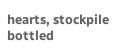hearts, stockpile bottled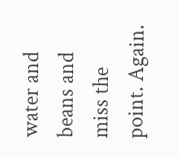water and beans and miss the point. Again.